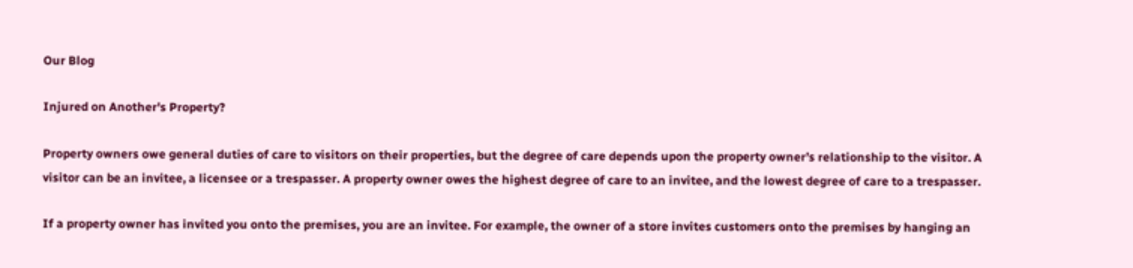Our Blog

Injured on Another's Property?

Property owners owe general duties of care to visitors on their properties, but the degree of care depends upon the property owner’s relationship to the visitor. A visitor can be an invitee, a licensee or a trespasser. A property owner owes the highest degree of care to an invitee, and the lowest degree of care to a trespasser.

If a property owner has invited you onto the premises, you are an invitee. For example, the owner of a store invites customers onto the premises by hanging an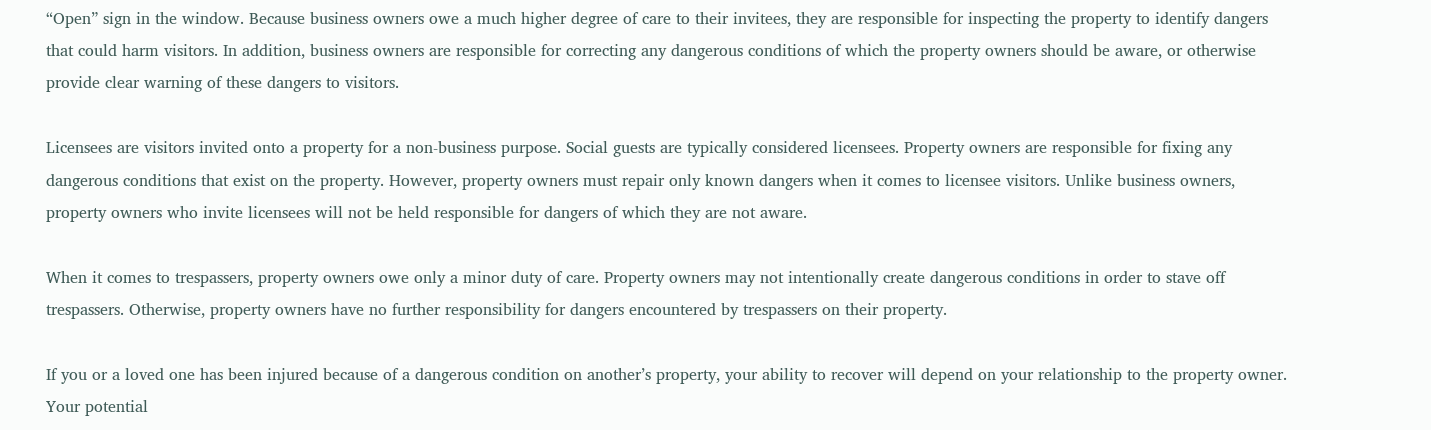“Open” sign in the window. Because business owners owe a much higher degree of care to their invitees, they are responsible for inspecting the property to identify dangers that could harm visitors. In addition, business owners are responsible for correcting any dangerous conditions of which the property owners should be aware, or otherwise provide clear warning of these dangers to visitors.

Licensees are visitors invited onto a property for a non-business purpose. Social guests are typically considered licensees. Property owners are responsible for fixing any dangerous conditions that exist on the property. However, property owners must repair only known dangers when it comes to licensee visitors. Unlike business owners, property owners who invite licensees will not be held responsible for dangers of which they are not aware.

When it comes to trespassers, property owners owe only a minor duty of care. Property owners may not intentionally create dangerous conditions in order to stave off trespassers. Otherwise, property owners have no further responsibility for dangers encountered by trespassers on their property.

If you or a loved one has been injured because of a dangerous condition on another’s property, your ability to recover will depend on your relationship to the property owner. Your potential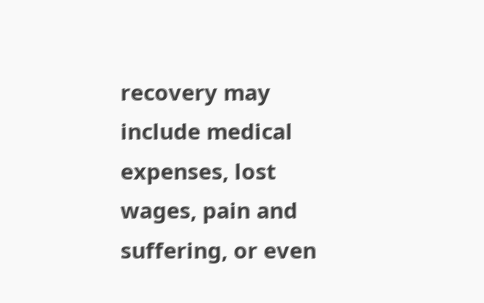recovery may include medical expenses, lost wages, pain and suffering, or even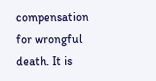compensation for wrongful death. It is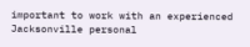important to work with an experienced Jacksonville personal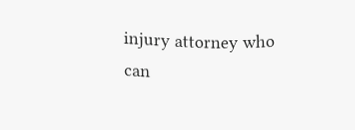injury attorney who can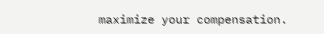maximize your compensation.